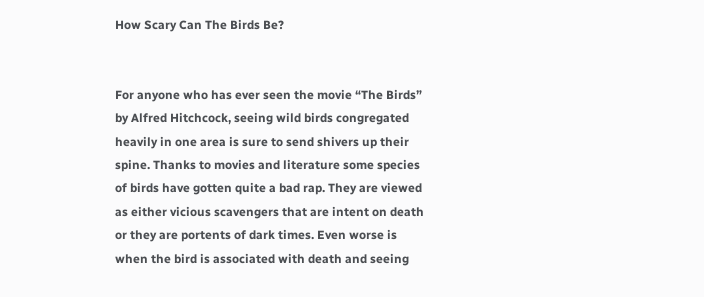How Scary Can The Birds Be?


For anyone who has ever seen the movie “The Birds” by Alfred Hitchcock, seeing wild birds congregated heavily in one area is sure to send shivers up their spine. Thanks to movies and literature some species of birds have gotten quite a bad rap. They are viewed as either vicious scavengers that are intent on death or they are portents of dark times. Even worse is when the bird is associated with death and seeing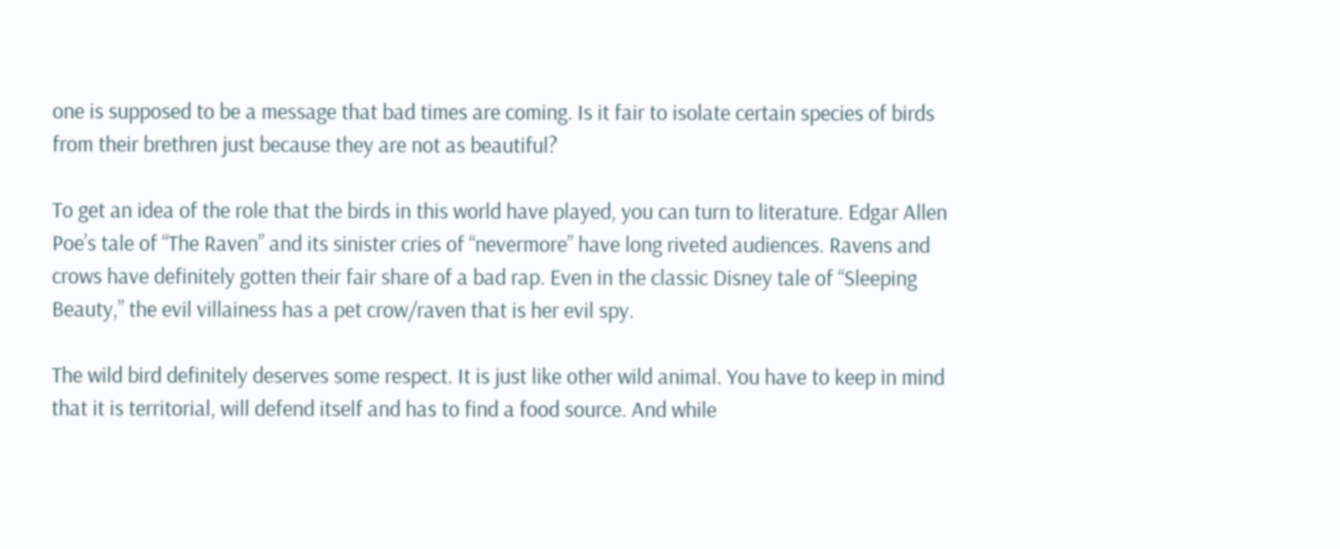one is supposed to be a message that bad times are coming. Is it fair to isolate certain species of birds from their brethren just because they are not as beautiful?

To get an idea of the role that the birds in this world have played, you can turn to literature. Edgar Allen Poe’s tale of “The Raven” and its sinister cries of “nevermore” have long riveted audiences. Ravens and crows have definitely gotten their fair share of a bad rap. Even in the classic Disney tale of “Sleeping Beauty,” the evil villainess has a pet crow/raven that is her evil spy.

The wild bird definitely deserves some respect. It is just like other wild animal. You have to keep in mind that it is territorial, will defend itself and has to find a food source. And while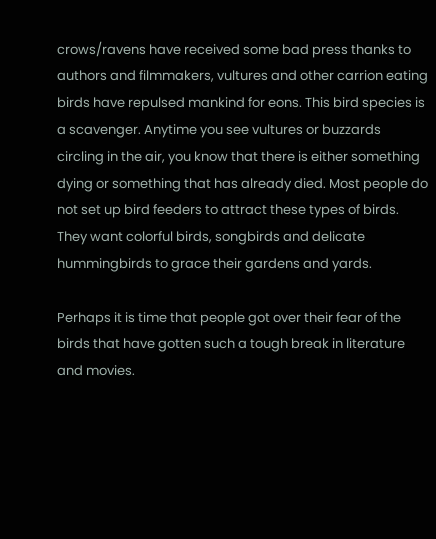crows/ravens have received some bad press thanks to authors and filmmakers, vultures and other carrion eating birds have repulsed mankind for eons. This bird species is a scavenger. Anytime you see vultures or buzzards circling in the air, you know that there is either something dying or something that has already died. Most people do not set up bird feeders to attract these types of birds. They want colorful birds, songbirds and delicate hummingbirds to grace their gardens and yards.

Perhaps it is time that people got over their fear of the birds that have gotten such a tough break in literature and movies.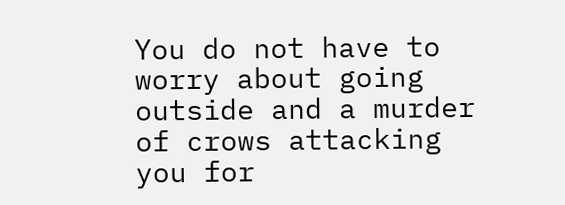You do not have to worry about going outside and a murder of crows attacking you for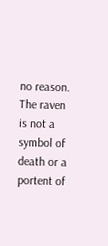no reason. The raven is not a symbol of death or a portent of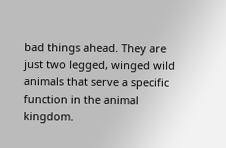bad things ahead. They are just two legged, winged wild animals that serve a specific function in the animal kingdom.